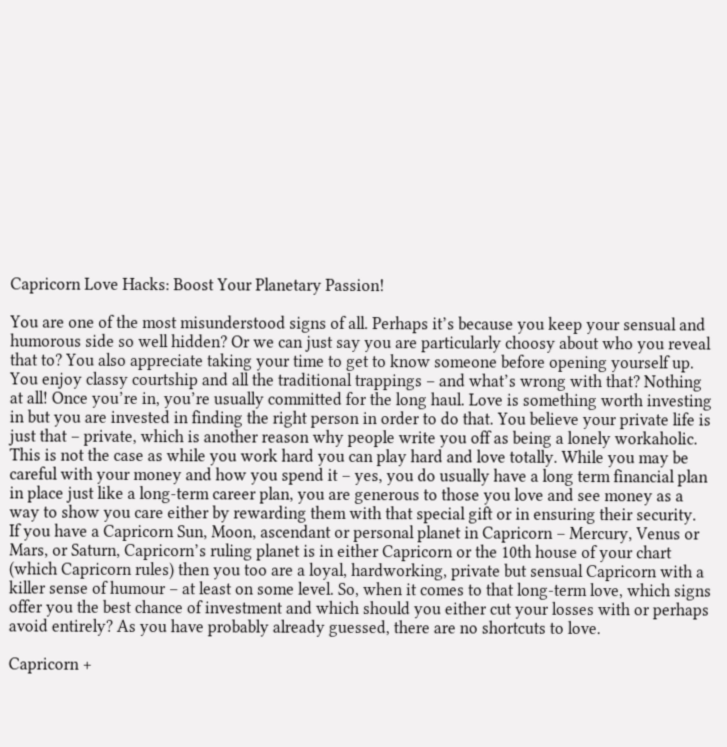Capricorn Love Hacks: Boost Your Planetary Passion!

You are one of the most misunderstood signs of all. Perhaps it’s because you keep your sensual and humorous side so well hidden? Or we can just say you are particularly choosy about who you reveal that to? You also appreciate taking your time to get to know someone before opening yourself up. You enjoy classy courtship and all the traditional trappings – and what’s wrong with that? Nothing at all! Once you’re in, you’re usually committed for the long haul. Love is something worth investing in but you are invested in finding the right person in order to do that. You believe your private life is just that – private, which is another reason why people write you off as being a lonely workaholic. This is not the case as while you work hard you can play hard and love totally. While you may be careful with your money and how you spend it – yes, you do usually have a long term financial plan in place just like a long-term career plan, you are generous to those you love and see money as a way to show you care either by rewarding them with that special gift or in ensuring their security.  If you have a Capricorn Sun, Moon, ascendant or personal planet in Capricorn – Mercury, Venus or Mars, or Saturn, Capricorn’s ruling planet is in either Capricorn or the 10th house of your chart (which Capricorn rules) then you too are a loyal, hardworking, private but sensual Capricorn with a killer sense of humour – at least on some level. So, when it comes to that long-term love, which signs offer you the best chance of investment and which should you either cut your losses with or perhaps avoid entirely? As you have probably already guessed, there are no shortcuts to love.

Capricorn +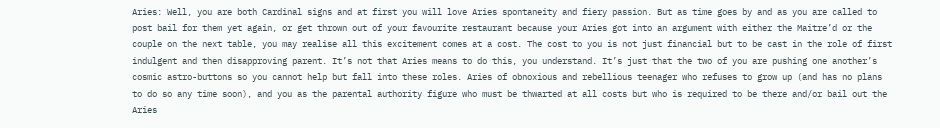Aries: Well, you are both Cardinal signs and at first you will love Aries spontaneity and fiery passion. But as time goes by and as you are called to post bail for them yet again, or get thrown out of your favourite restaurant because your Aries got into an argument with either the Maitre’d or the couple on the next table, you may realise all this excitement comes at a cost. The cost to you is not just financial but to be cast in the role of first indulgent and then disapproving parent. It’s not that Aries means to do this, you understand. It’s just that the two of you are pushing one another’s cosmic astro-buttons so you cannot help but fall into these roles. Aries of obnoxious and rebellious teenager who refuses to grow up (and has no plans to do so any time soon), and you as the parental authority figure who must be thwarted at all costs but who is required to be there and/or bail out the Aries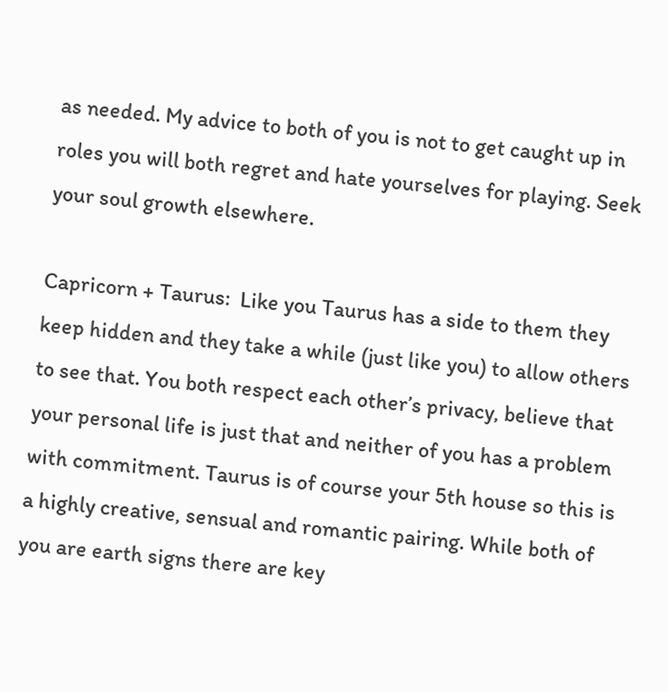as needed. My advice to both of you is not to get caught up in roles you will both regret and hate yourselves for playing. Seek your soul growth elsewhere.

Capricorn + Taurus:  Like you Taurus has a side to them they keep hidden and they take a while (just like you) to allow others to see that. You both respect each other’s privacy, believe that your personal life is just that and neither of you has a problem with commitment. Taurus is of course your 5th house so this is a highly creative, sensual and romantic pairing. While both of you are earth signs there are key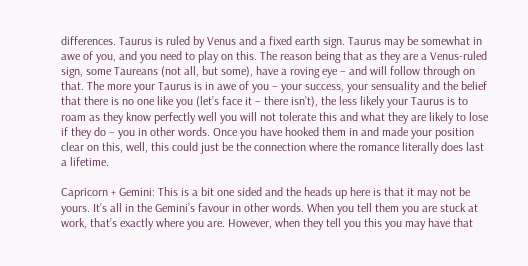differences. Taurus is ruled by Venus and a fixed earth sign. Taurus may be somewhat in awe of you, and you need to play on this. The reason being that as they are a Venus-ruled sign, some Taureans (not all, but some), have a roving eye – and will follow through on that. The more your Taurus is in awe of you – your success, your sensuality and the belief that there is no one like you (let’s face it – there isn’t), the less likely your Taurus is to roam as they know perfectly well you will not tolerate this and what they are likely to lose if they do – you in other words. Once you have hooked them in and made your position clear on this, well, this could just be the connection where the romance literally does last a lifetime.

Capricorn + Gemini: This is a bit one sided and the heads up here is that it may not be yours. It’s all in the Gemini’s favour in other words. When you tell them you are stuck at work, that’s exactly where you are. However, when they tell you this you may have that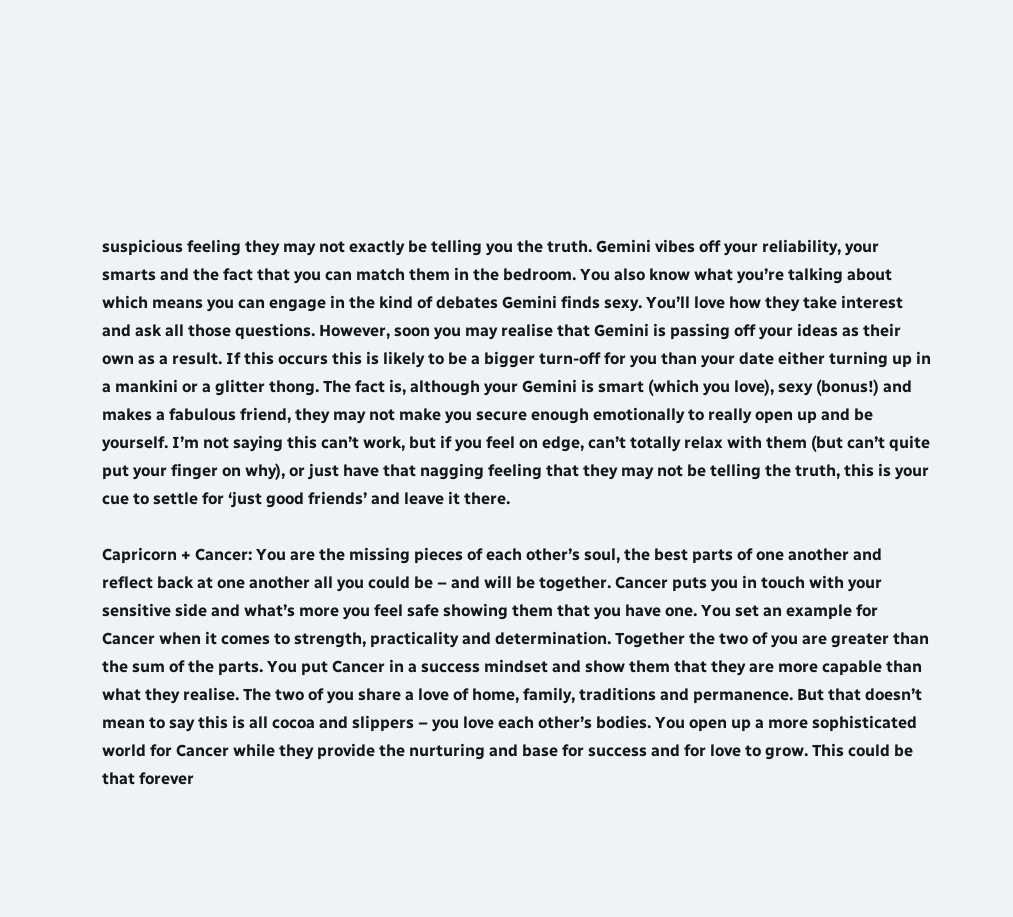suspicious feeling they may not exactly be telling you the truth. Gemini vibes off your reliability, your smarts and the fact that you can match them in the bedroom. You also know what you’re talking about which means you can engage in the kind of debates Gemini finds sexy. You’ll love how they take interest and ask all those questions. However, soon you may realise that Gemini is passing off your ideas as their own as a result. If this occurs this is likely to be a bigger turn-off for you than your date either turning up in a mankini or a glitter thong. The fact is, although your Gemini is smart (which you love), sexy (bonus!) and makes a fabulous friend, they may not make you secure enough emotionally to really open up and be yourself. I’m not saying this can’t work, but if you feel on edge, can’t totally relax with them (but can’t quite put your finger on why), or just have that nagging feeling that they may not be telling the truth, this is your cue to settle for ‘just good friends’ and leave it there.

Capricorn + Cancer: You are the missing pieces of each other’s soul, the best parts of one another and reflect back at one another all you could be – and will be together. Cancer puts you in touch with your sensitive side and what’s more you feel safe showing them that you have one. You set an example for Cancer when it comes to strength, practicality and determination. Together the two of you are greater than the sum of the parts. You put Cancer in a success mindset and show them that they are more capable than what they realise. The two of you share a love of home, family, traditions and permanence. But that doesn’t mean to say this is all cocoa and slippers – you love each other’s bodies. You open up a more sophisticated world for Cancer while they provide the nurturing and base for success and for love to grow. This could be that forever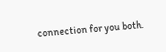connection for you both.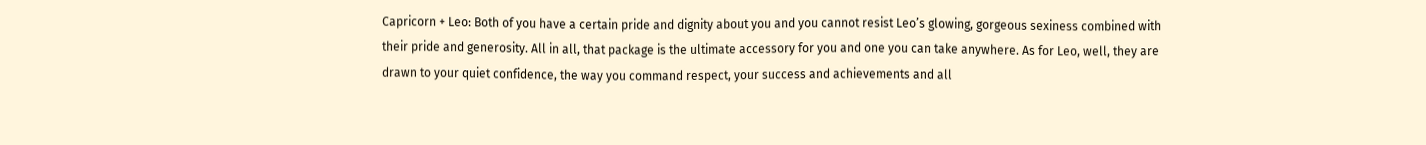Capricorn + Leo: Both of you have a certain pride and dignity about you and you cannot resist Leo’s glowing, gorgeous sexiness combined with their pride and generosity. All in all, that package is the ultimate accessory for you and one you can take anywhere. As for Leo, well, they are drawn to your quiet confidence, the way you command respect, your success and achievements and all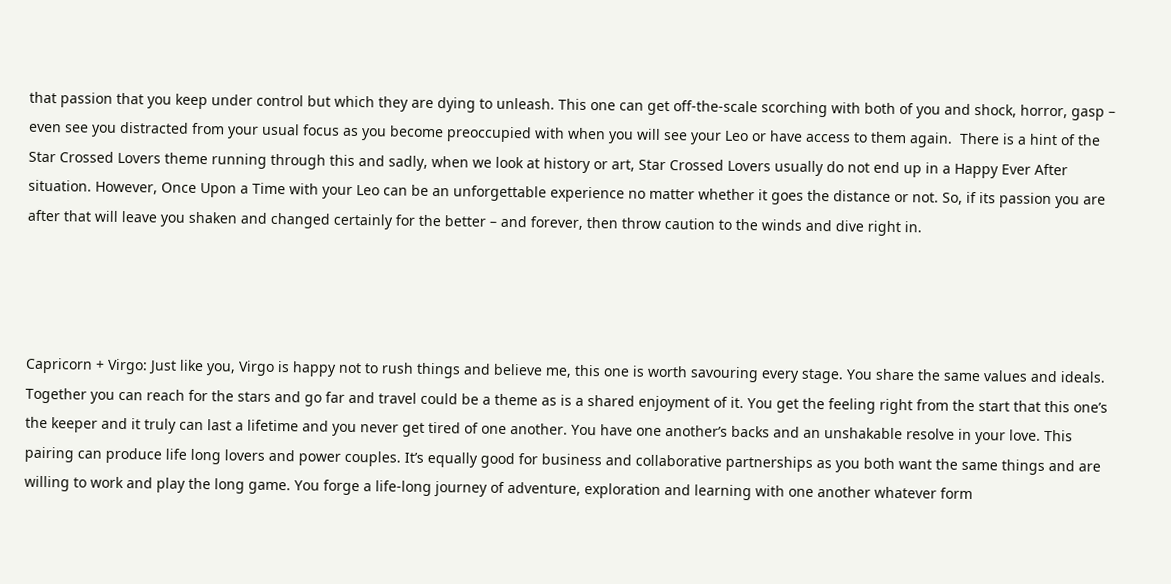that passion that you keep under control but which they are dying to unleash. This one can get off-the-scale scorching with both of you and shock, horror, gasp – even see you distracted from your usual focus as you become preoccupied with when you will see your Leo or have access to them again.  There is a hint of the Star Crossed Lovers theme running through this and sadly, when we look at history or art, Star Crossed Lovers usually do not end up in a Happy Ever After situation. However, Once Upon a Time with your Leo can be an unforgettable experience no matter whether it goes the distance or not. So, if its passion you are after that will leave you shaken and changed certainly for the better – and forever, then throw caution to the winds and dive right in.




Capricorn + Virgo: Just like you, Virgo is happy not to rush things and believe me, this one is worth savouring every stage. You share the same values and ideals. Together you can reach for the stars and go far and travel could be a theme as is a shared enjoyment of it. You get the feeling right from the start that this one’s the keeper and it truly can last a lifetime and you never get tired of one another. You have one another’s backs and an unshakable resolve in your love. This pairing can produce life long lovers and power couples. It’s equally good for business and collaborative partnerships as you both want the same things and are willing to work and play the long game. You forge a life-long journey of adventure, exploration and learning with one another whatever form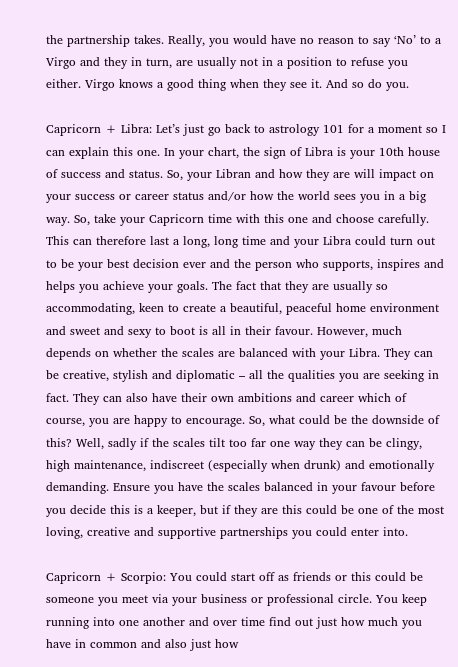the partnership takes. Really, you would have no reason to say ‘No’ to a Virgo and they in turn, are usually not in a position to refuse you either. Virgo knows a good thing when they see it. And so do you.

Capricorn + Libra: Let’s just go back to astrology 101 for a moment so I can explain this one. In your chart, the sign of Libra is your 10th house of success and status. So, your Libran and how they are will impact on your success or career status and/or how the world sees you in a big way. So, take your Capricorn time with this one and choose carefully. This can therefore last a long, long time and your Libra could turn out to be your best decision ever and the person who supports, inspires and helps you achieve your goals. The fact that they are usually so accommodating, keen to create a beautiful, peaceful home environment and sweet and sexy to boot is all in their favour. However, much depends on whether the scales are balanced with your Libra. They can be creative, stylish and diplomatic – all the qualities you are seeking in fact. They can also have their own ambitions and career which of course, you are happy to encourage. So, what could be the downside of this? Well, sadly if the scales tilt too far one way they can be clingy, high maintenance, indiscreet (especially when drunk) and emotionally demanding. Ensure you have the scales balanced in your favour before you decide this is a keeper, but if they are this could be one of the most loving, creative and supportive partnerships you could enter into.

Capricorn + Scorpio: You could start off as friends or this could be someone you meet via your business or professional circle. You keep running into one another and over time find out just how much you have in common and also just how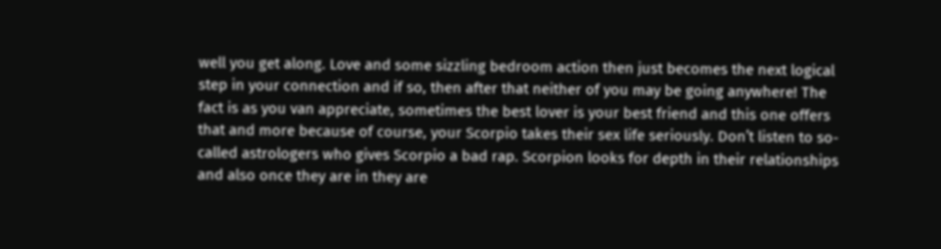well you get along. Love and some sizzling bedroom action then just becomes the next logical step in your connection and if so, then after that neither of you may be going anywhere! The fact is as you van appreciate, sometimes the best lover is your best friend and this one offers that and more because of course, your Scorpio takes their sex life seriously. Don’t listen to so-called astrologers who gives Scorpio a bad rap. Scorpion looks for depth in their relationships and also once they are in they are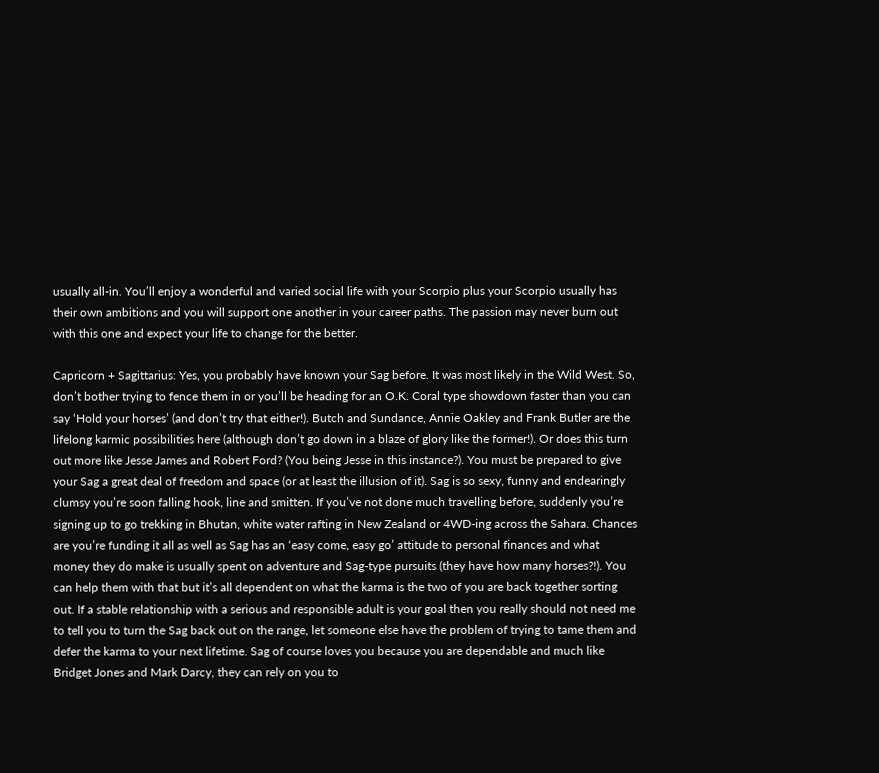usually all-in. You’ll enjoy a wonderful and varied social life with your Scorpio plus your Scorpio usually has their own ambitions and you will support one another in your career paths. The passion may never burn out with this one and expect your life to change for the better.

Capricorn + Sagittarius: Yes, you probably have known your Sag before. It was most likely in the Wild West. So, don’t bother trying to fence them in or you’ll be heading for an O.K. Coral type showdown faster than you can say ‘Hold your horses’ (and don’t try that either!). Butch and Sundance, Annie Oakley and Frank Butler are the lifelong karmic possibilities here (although don’t go down in a blaze of glory like the former!). Or does this turn out more like Jesse James and Robert Ford? (You being Jesse in this instance?). You must be prepared to give your Sag a great deal of freedom and space (or at least the illusion of it). Sag is so sexy, funny and endearingly clumsy you’re soon falling hook, line and smitten. If you’ve not done much travelling before, suddenly you’re signing up to go trekking in Bhutan, white water rafting in New Zealand or 4WD-ing across the Sahara. Chances are you’re funding it all as well as Sag has an ‘easy come, easy go’ attitude to personal finances and what money they do make is usually spent on adventure and Sag-type pursuits (they have how many horses?!). You can help them with that but it’s all dependent on what the karma is the two of you are back together sorting out. If a stable relationship with a serious and responsible adult is your goal then you really should not need me to tell you to turn the Sag back out on the range, let someone else have the problem of trying to tame them and defer the karma to your next lifetime. Sag of course loves you because you are dependable and much like Bridget Jones and Mark Darcy, they can rely on you to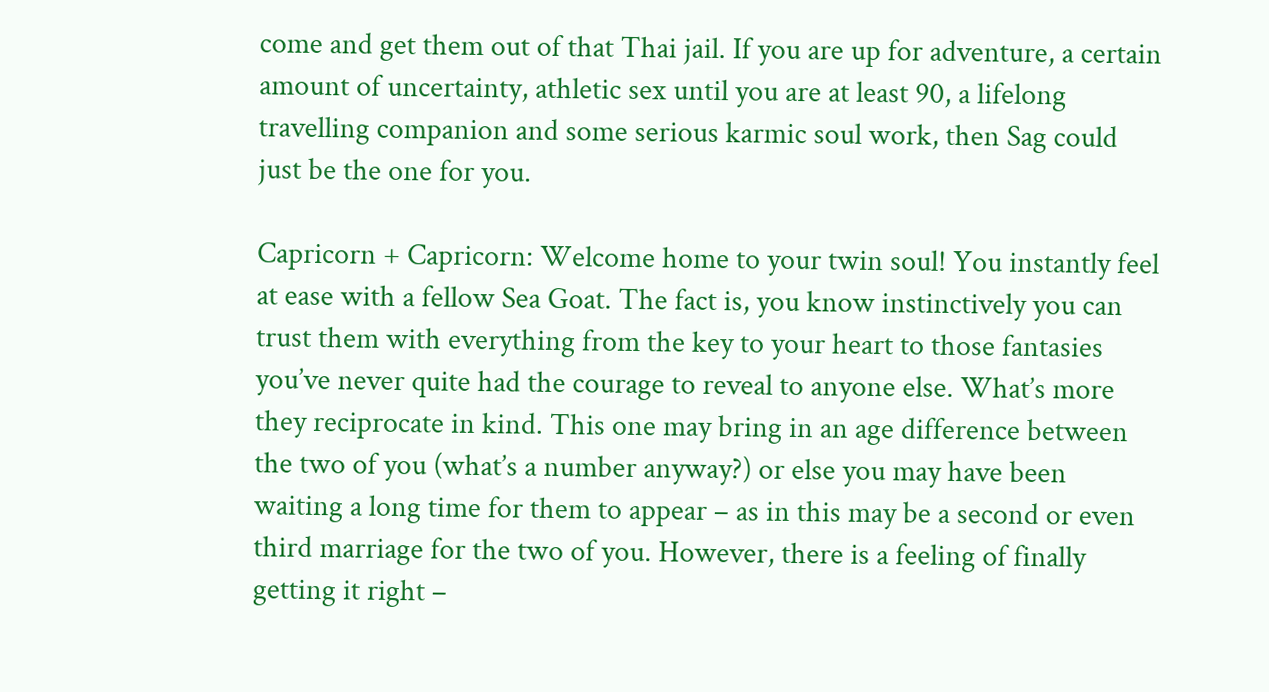come and get them out of that Thai jail. If you are up for adventure, a certain amount of uncertainty, athletic sex until you are at least 90, a lifelong travelling companion and some serious karmic soul work, then Sag could just be the one for you.

Capricorn + Capricorn: Welcome home to your twin soul! You instantly feel at ease with a fellow Sea Goat. The fact is, you know instinctively you can trust them with everything from the key to your heart to those fantasies you’ve never quite had the courage to reveal to anyone else. What’s more they reciprocate in kind. This one may bring in an age difference between the two of you (what’s a number anyway?) or else you may have been waiting a long time for them to appear – as in this may be a second or even third marriage for the two of you. However, there is a feeling of finally getting it right –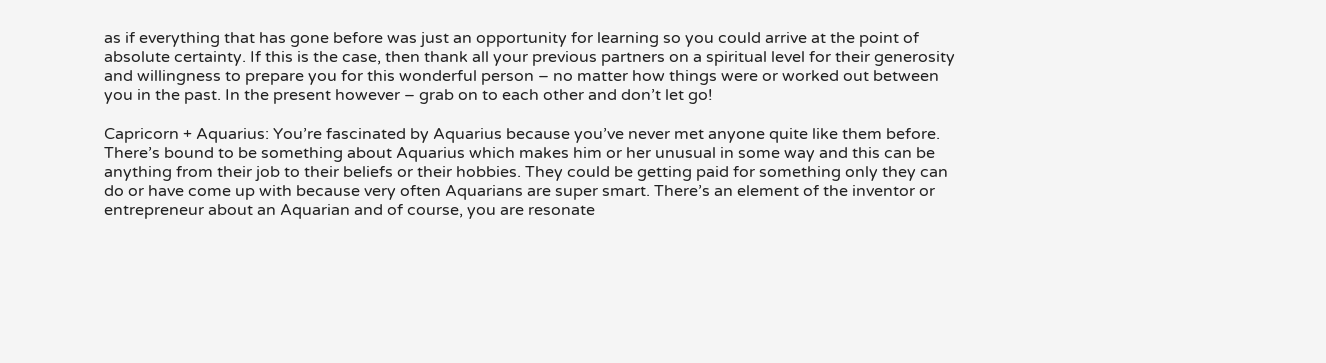as if everything that has gone before was just an opportunity for learning so you could arrive at the point of absolute certainty. If this is the case, then thank all your previous partners on a spiritual level for their generosity and willingness to prepare you for this wonderful person – no matter how things were or worked out between you in the past. In the present however – grab on to each other and don’t let go!

Capricorn + Aquarius: You’re fascinated by Aquarius because you’ve never met anyone quite like them before. There’s bound to be something about Aquarius which makes him or her unusual in some way and this can be anything from their job to their beliefs or their hobbies. They could be getting paid for something only they can do or have come up with because very often Aquarians are super smart. There’s an element of the inventor or entrepreneur about an Aquarian and of course, you are resonate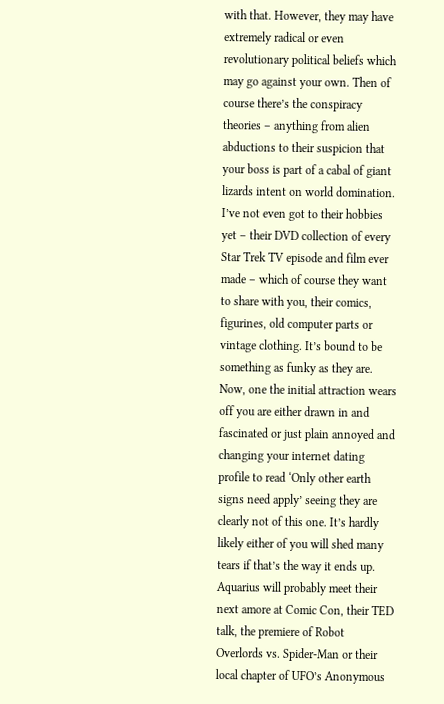with that. However, they may have extremely radical or even revolutionary political beliefs which may go against your own. Then of course there’s the conspiracy theories – anything from alien abductions to their suspicion that your boss is part of a cabal of giant lizards intent on world domination. I’ve not even got to their hobbies yet – their DVD collection of every Star Trek TV episode and film ever made – which of course they want to share with you, their comics, figurines, old computer parts or vintage clothing. It’s bound to be something as funky as they are. Now, one the initial attraction wears off you are either drawn in and fascinated or just plain annoyed and changing your internet dating profile to read ‘Only other earth signs need apply’ seeing they are clearly not of this one. It’s hardly likely either of you will shed many tears if that’s the way it ends up. Aquarius will probably meet their next amore at Comic Con, their TED talk, the premiere of Robot Overlords vs. Spider-Man or their local chapter of UFO’s Anonymous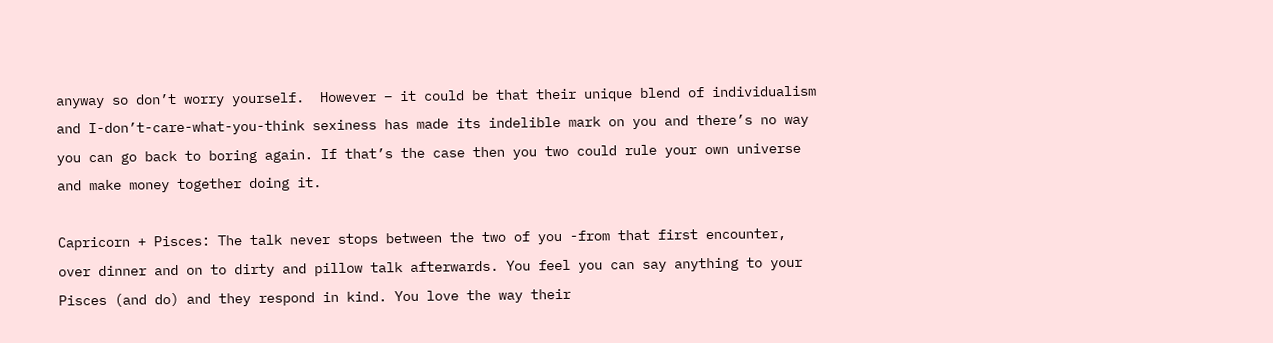anyway so don’t worry yourself.  However – it could be that their unique blend of individualism and I-don’t-care-what-you-think sexiness has made its indelible mark on you and there’s no way you can go back to boring again. If that’s the case then you two could rule your own universe and make money together doing it.

Capricorn + Pisces: The talk never stops between the two of you -from that first encounter, over dinner and on to dirty and pillow talk afterwards. You feel you can say anything to your Pisces (and do) and they respond in kind. You love the way their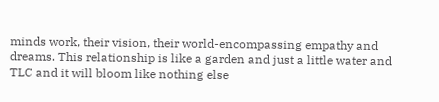minds work, their vision, their world-encompassing empathy and dreams. This relationship is like a garden and just a little water and TLC and it will bloom like nothing else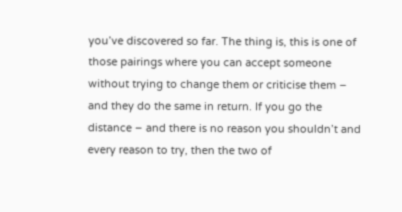you’ve discovered so far. The thing is, this is one of those pairings where you can accept someone without trying to change them or criticise them – and they do the same in return. If you go the distance – and there is no reason you shouldn’t and every reason to try, then the two of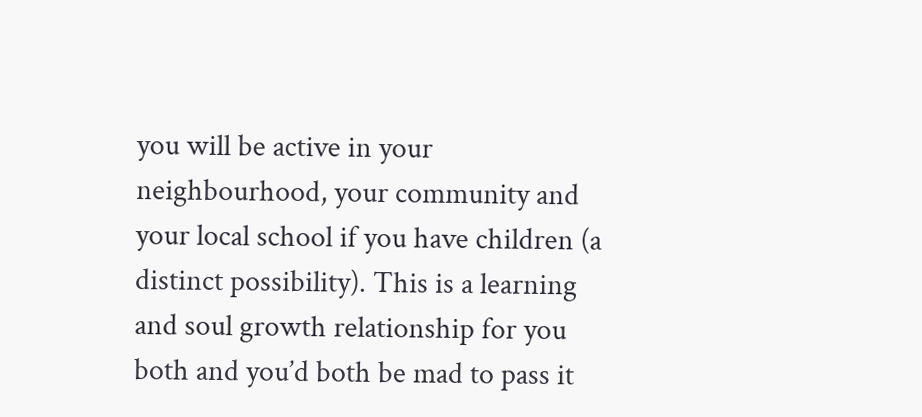you will be active in your neighbourhood, your community and your local school if you have children (a distinct possibility). This is a learning and soul growth relationship for you both and you’d both be mad to pass it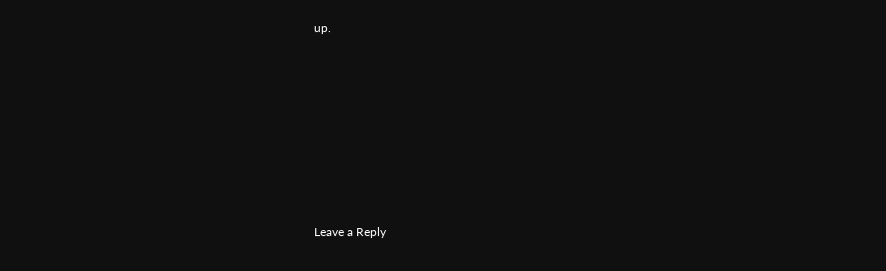up.









Leave a Reply